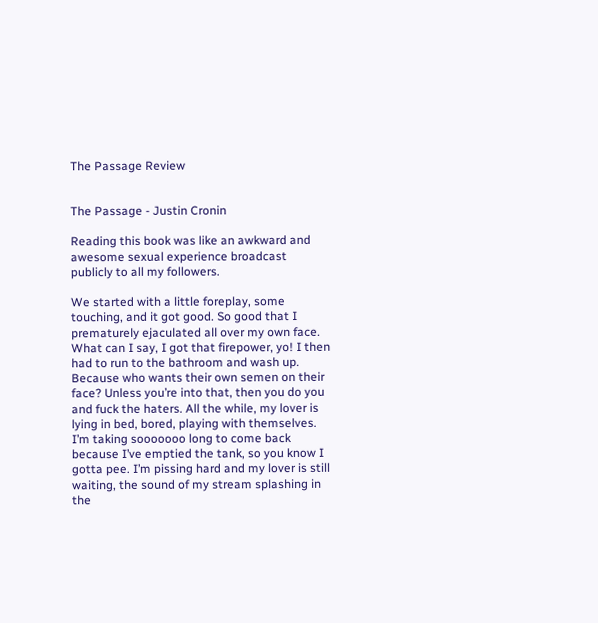The Passage Review


The Passage - Justin Cronin

Reading this book was like an awkward and awesome sexual experience broadcast publicly to all my followers.

We started with a little foreplay, some touching, and it got good. So good that I prematurely ejaculated all over my own face. What can I say, I got that firepower, yo! I then had to run to the bathroom and wash up. Because who wants their own semen on their face? Unless you’re into that, then you do you and fuck the haters. All the while, my lover is lying in bed, bored, playing with themselves. I’m taking sooooooo long to come back because I’ve emptied the tank, so you know I gotta pee. I’m pissing hard and my lover is still waiting, the sound of my stream splashing in the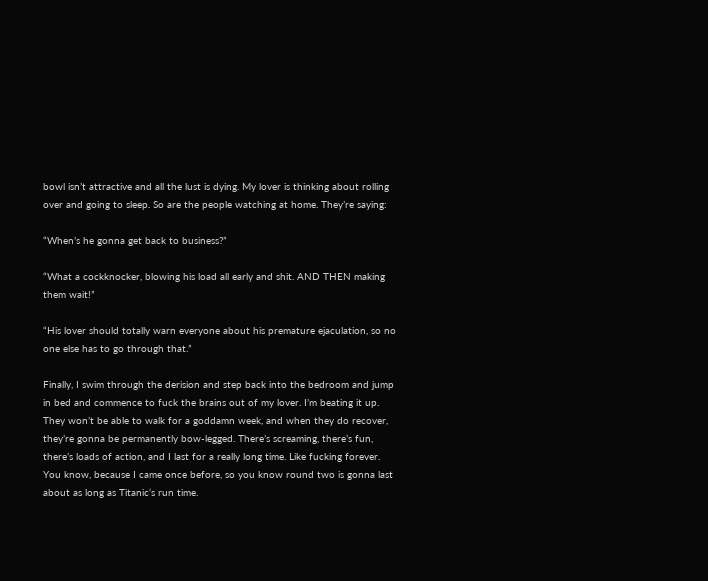bowl isn’t attractive and all the lust is dying. My lover is thinking about rolling over and going to sleep. So are the people watching at home. They’re saying:

“When’s he gonna get back to business?”

“What a cockknocker, blowing his load all early and shit. AND THEN making them wait!”

“His lover should totally warn everyone about his premature ejaculation, so no one else has to go through that.”

Finally, I swim through the derision and step back into the bedroom and jump in bed and commence to fuck the brains out of my lover. I’m beating it up. They won’t be able to walk for a goddamn week, and when they do recover, they’re gonna be permanently bow-legged. There’s screaming, there’s fun, there’s loads of action, and I last for a really long time. Like fucking forever. You know, because I came once before, so you know round two is gonna last about as long as Titanic‘s run time.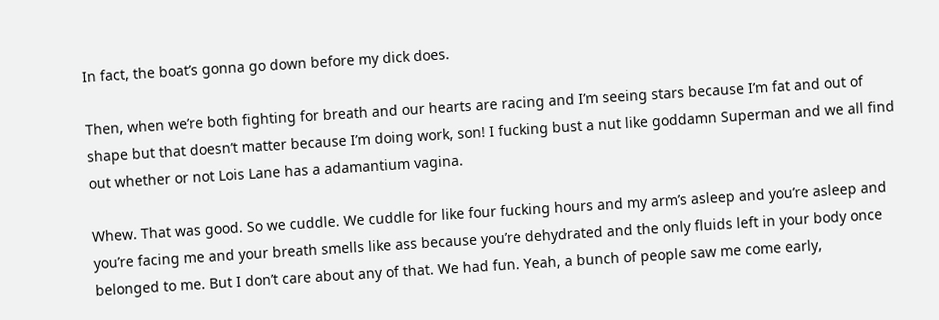In fact, the boat’s gonna go down before my dick does.

Then, when we’re both fighting for breath and our hearts are racing and I’m seeing stars because I’m fat and out of shape but that doesn’t matter because I’m doing work, son! I fucking bust a nut like goddamn Superman and we all find out whether or not Lois Lane has a adamantium vagina.

Whew. That was good. So we cuddle. We cuddle for like four fucking hours and my arm’s asleep and you’re asleep and you’re facing me and your breath smells like ass because you’re dehydrated and the only fluids left in your body once belonged to me. But I don’t care about any of that. We had fun. Yeah, a bunch of people saw me come early,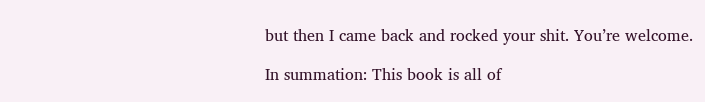but then I came back and rocked your shit. You’re welcome.

In summation: This book is all of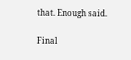that. Enough said.

Final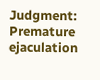Judgment: Premature ejaculation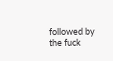followed by the fuck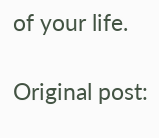of your life.

Original post: